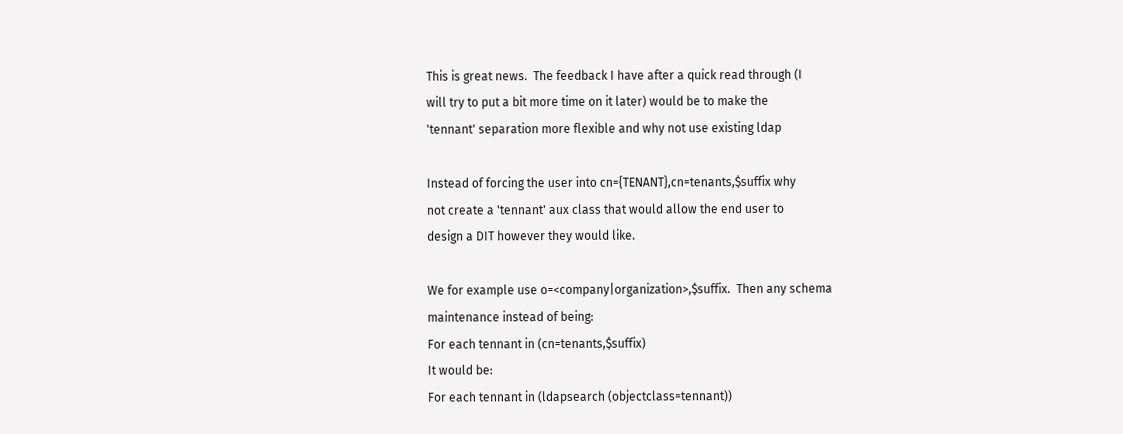This is great news.  The feedback I have after a quick read through (I
will try to put a bit more time on it later) would be to make the
'tennant' separation more flexible and why not use existing ldap

Instead of forcing the user into cn={TENANT},cn=tenants,$suffix why
not create a 'tennant' aux class that would allow the end user to
design a DIT however they would like.

We for example use o=<company|organization>,$suffix.  Then any schema
maintenance instead of being:
For each tennant in (cn=tenants,$suffix)
It would be:
For each tennant in (ldapsearch (objectclass=tennant))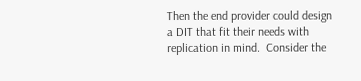Then the end provider could design a DIT that fit their needs with
replication in mind.  Consider the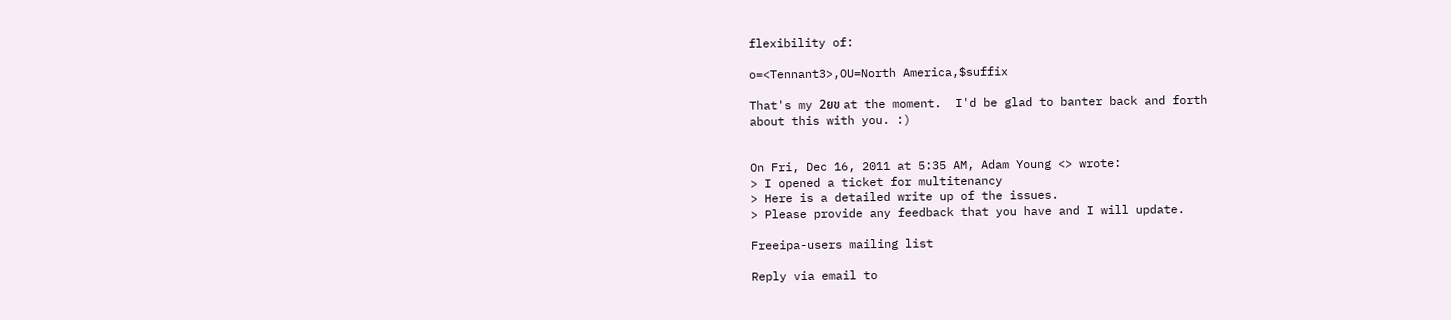flexibility of:

o=<Tennant3>,OU=North America,$suffix

That's my 2ยข at the moment.  I'd be glad to banter back and forth
about this with you. :)


On Fri, Dec 16, 2011 at 5:35 AM, Adam Young <> wrote:
> I opened a ticket for multitenancy
> Here is a detailed write up of the issues.
> Please provide any feedback that you have and I will update.

Freeipa-users mailing list

Reply via email to